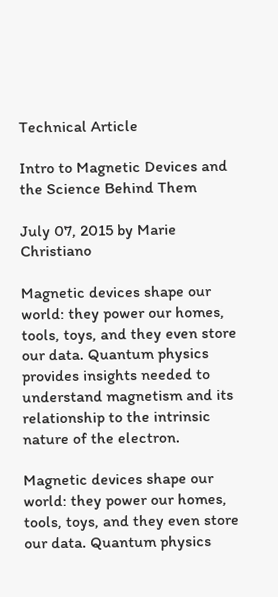Technical Article

Intro to Magnetic Devices and the Science Behind Them

July 07, 2015 by Marie Christiano

Magnetic devices shape our world: they power our homes, tools, toys, and they even store our data. Quantum physics provides insights needed to understand magnetism and its relationship to the intrinsic nature of the electron.

Magnetic devices shape our world: they power our homes, tools, toys, and they even store our data. Quantum physics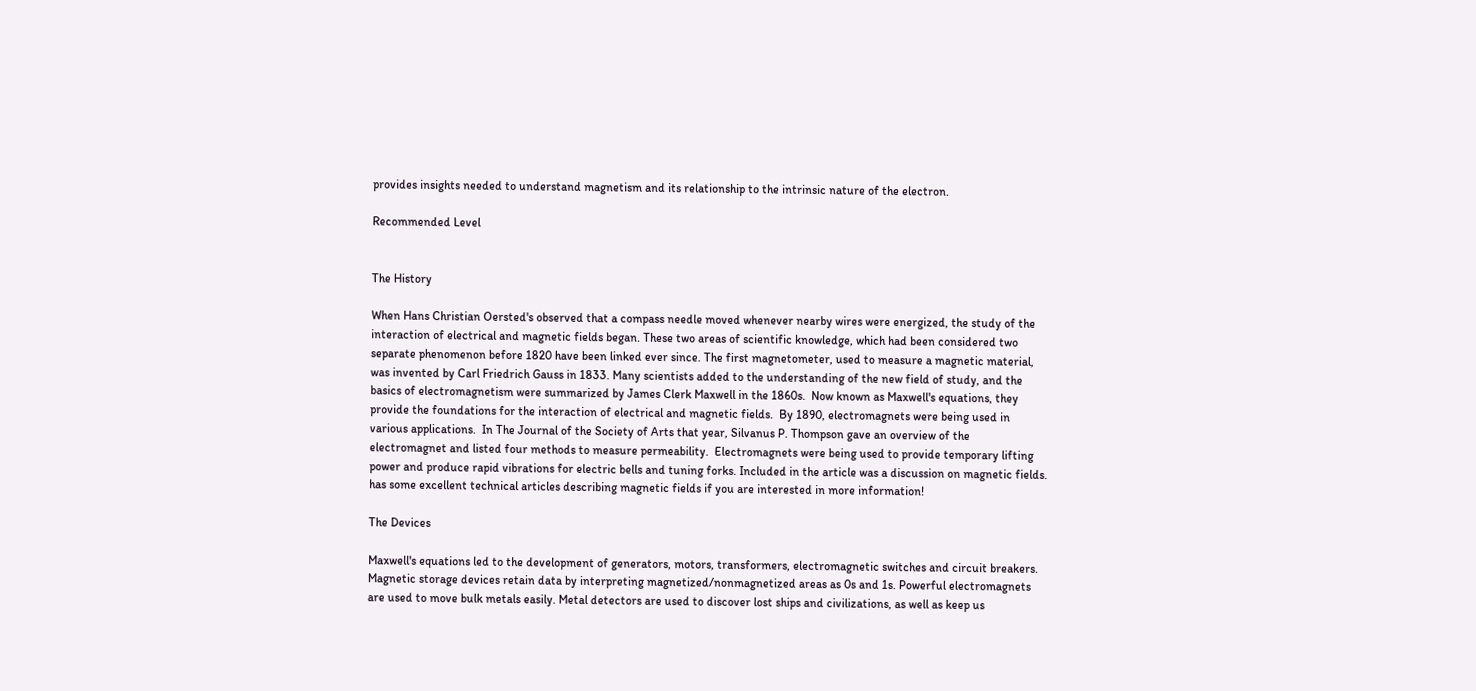provides insights needed to understand magnetism and its relationship to the intrinsic nature of the electron.

Recommended Level


The History

When Hans Christian Oersted's observed that a compass needle moved whenever nearby wires were energized, the study of the interaction of electrical and magnetic fields began. These two areas of scientific knowledge, which had been considered two separate phenomenon before 1820 have been linked ever since. The first magnetometer, used to measure a magnetic material, was invented by Carl Friedrich Gauss in 1833. Many scientists added to the understanding of the new field of study, and the basics of electromagnetism were summarized by James Clerk Maxwell in the 1860s.  Now known as Maxwell's equations, they provide the foundations for the interaction of electrical and magnetic fields.  By 1890, electromagnets were being used in various applications.  In The Journal of the Society of Arts that year, Silvanus P. Thompson gave an overview of the electromagnet and listed four methods to measure permeability.  Electromagnets were being used to provide temporary lifting power and produce rapid vibrations for electric bells and tuning forks. Included in the article was a discussion on magnetic fields. has some excellent technical articles describing magnetic fields if you are interested in more information!

The Devices

Maxwell's equations led to the development of generators, motors, transformers, electromagnetic switches and circuit breakers. Magnetic storage devices retain data by interpreting magnetized/nonmagnetized areas as 0s and 1s. Powerful electromagnets are used to move bulk metals easily. Metal detectors are used to discover lost ships and civilizations, as well as keep us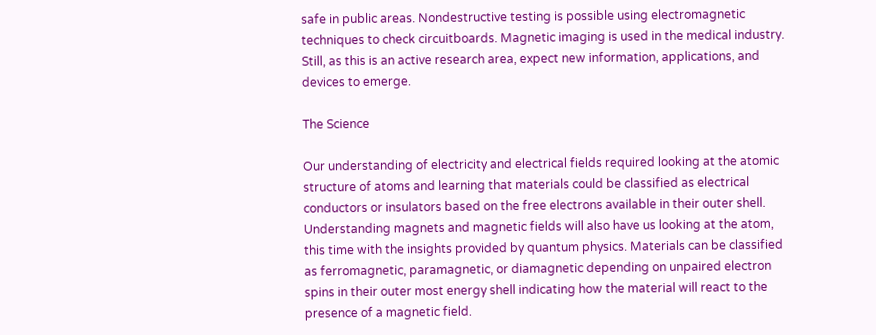safe in public areas. Nondestructive testing is possible using electromagnetic techniques to check circuitboards. Magnetic imaging is used in the medical industry. Still, as this is an active research area, expect new information, applications, and devices to emerge.

The Science

Our understanding of electricity and electrical fields required looking at the atomic structure of atoms and learning that materials could be classified as electrical conductors or insulators based on the free electrons available in their outer shell. Understanding magnets and magnetic fields will also have us looking at the atom, this time with the insights provided by quantum physics. Materials can be classified as ferromagnetic, paramagnetic, or diamagnetic depending on unpaired electron spins in their outer most energy shell indicating how the material will react to the presence of a magnetic field.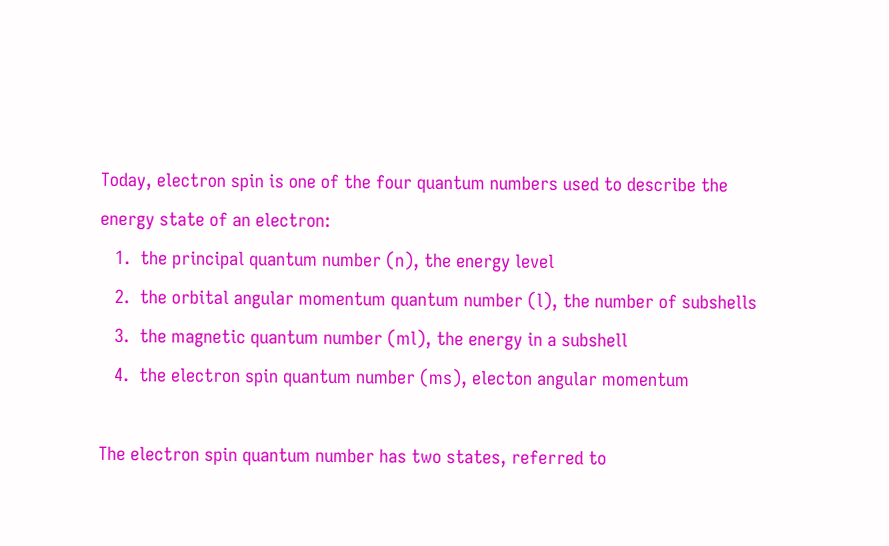Today, electron spin is one of the four quantum numbers used to describe the energy state of an electron:
   1.  the principal quantum number (n), the energy level
   2.  the orbital angular momentum quantum number (l), the number of subshells
   3.  the magnetic quantum number (ml), the energy in a subshell
   4.  the electron spin quantum number (ms), electon angular momentum

The electron spin quantum number has two states, referred to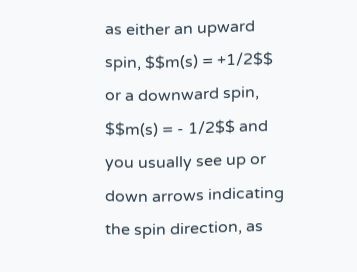as either an upward spin, $$m(s) = +1/2$$ or a downward spin, $$m(s) = - 1/2$$ and you usually see up or down arrows indicating the spin direction, as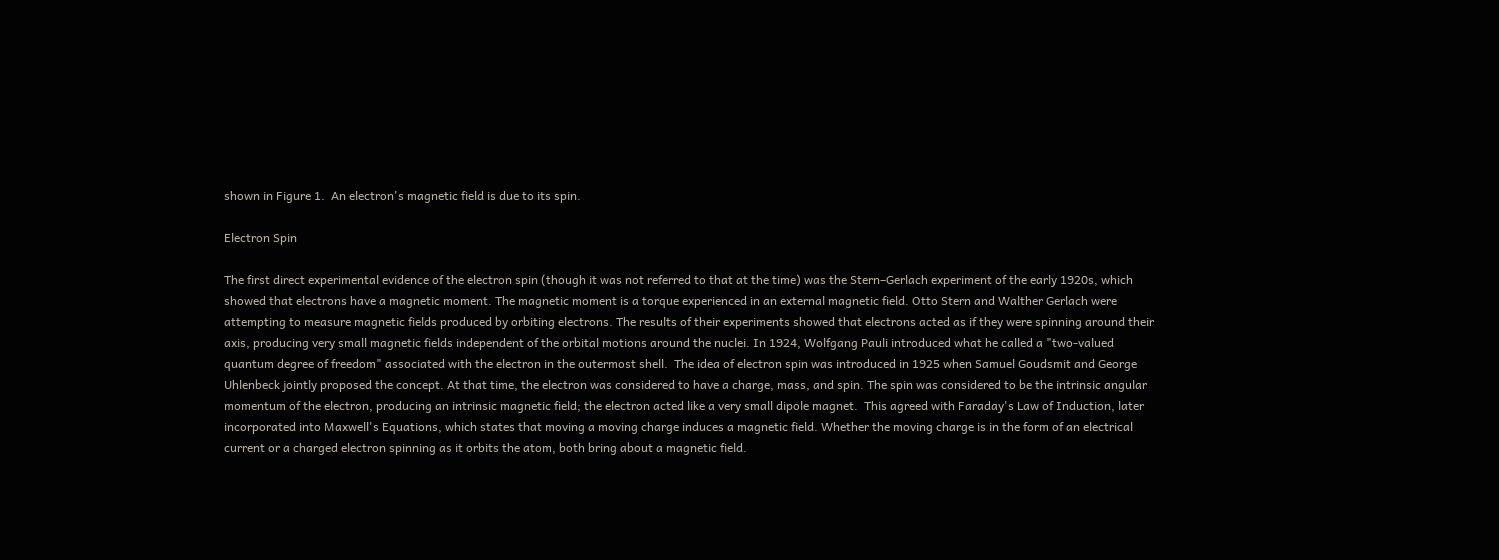shown in Figure 1.  An electron's magnetic field is due to its spin.

Electron Spin

The first direct experimental evidence of the electron spin (though it was not referred to that at the time) was the Stern–Gerlach experiment of the early 1920s, which showed that electrons have a magnetic moment. The magnetic moment is a torque experienced in an external magnetic field. Otto Stern and Walther Gerlach were attempting to measure magnetic fields produced by orbiting electrons. The results of their experiments showed that electrons acted as if they were spinning around their axis, producing very small magnetic fields independent of the orbital motions around the nuclei. In 1924, Wolfgang Pauli introduced what he called a "two-valued quantum degree of freedom" associated with the electron in the outermost shell.  The idea of electron spin was introduced in 1925 when Samuel Goudsmit and George Uhlenbeck jointly proposed the concept. At that time, the electron was considered to have a charge, mass, and spin. The spin was considered to be the intrinsic angular momentum of the electron, producing an intrinsic magnetic field; the electron acted like a very small dipole magnet.  This agreed with Faraday's Law of Induction, later incorporated into Maxwell's Equations, which states that moving a moving charge induces a magnetic field. Whether the moving charge is in the form of an electrical current or a charged electron spinning as it orbits the atom, both bring about a magnetic field.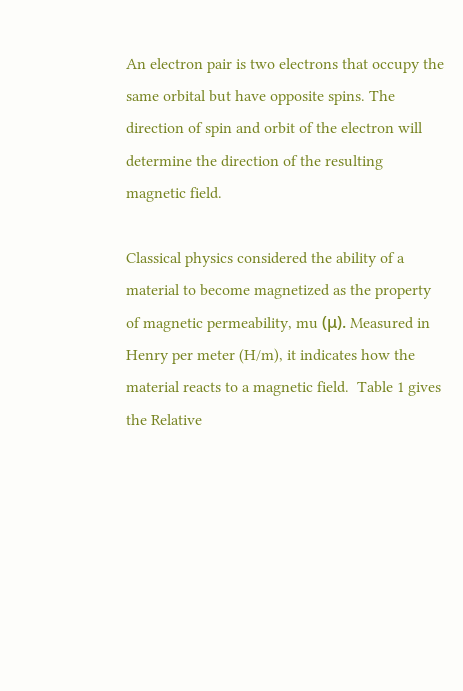An electron pair is two electrons that occupy the same orbital but have opposite spins. The direction of spin and orbit of the electron will determine the direction of the resulting magnetic field.

Classical physics considered the ability of a material to become magnetized as the property of magnetic permeability, mu (μ). Measured in Henry per meter (H/m), it indicates how the material reacts to a magnetic field.  Table 1 gives the Relative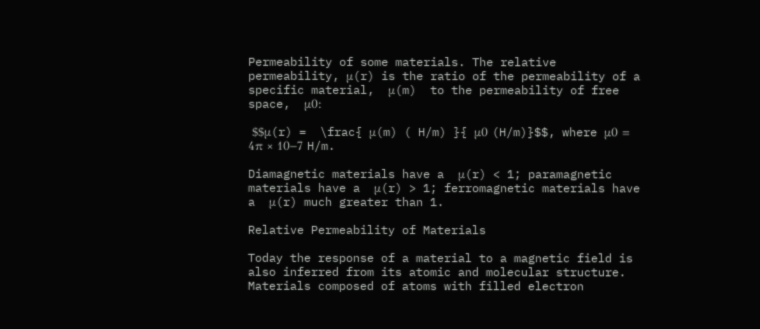Permeability of some materials. The relative permeability, μ(r) is the ratio of the permeability of a specific material,  μ(m)  to the permeability of free space,  μ0:

 $$μ(r) =  \frac{ μ(m) ( H/m) }{ μ0 (H/m)}$$, where μ0 = 4π × 10−7 H/m.

Diamagnetic materials have a  μ(r) < 1; paramagnetic materials have a  μ(r) > 1; ferromagnetic materials have a  μ(r) much greater than 1.

Relative Permeability of Materials

Today the response of a material to a magnetic field is also inferred from its atomic and molecular structure. Materials composed of atoms with filled electron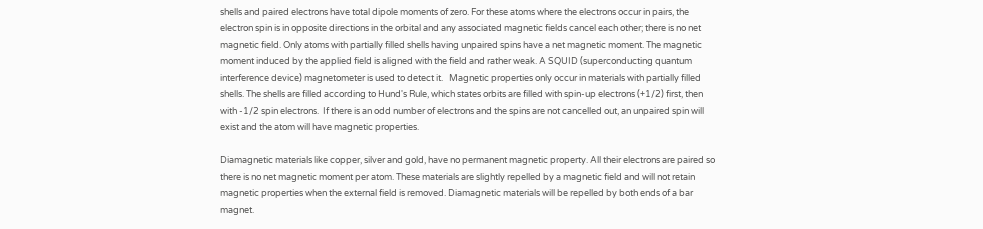shells and paired electrons have total dipole moments of zero. For these atoms where the electrons occur in pairs, the electron spin is in opposite directions in the orbital and any associated magnetic fields cancel each other; there is no net magnetic field. Only atoms with partially filled shells having unpaired spins have a net magnetic moment. The magnetic moment induced by the applied field is aligned with the field and rather weak. A SQUID (superconducting quantum interference device) magnetometer is used to detect it.   Magnetic properties only occur in materials with partially filled shells. The shells are filled according to Hund's Rule, which states orbits are filled with spin-up electrons (+1/2) first, then with -1/2 spin electrons.  If there is an odd number of electrons and the spins are not cancelled out, an unpaired spin will exist and the atom will have magnetic properties.

Diamagnetic materials like copper, silver and gold, have no permanent magnetic property. All their electrons are paired so there is no net magnetic moment per atom. These materials are slightly repelled by a magnetic field and will not retain magnetic properties when the external field is removed. Diamagnetic materials will be repelled by both ends of a bar magnet.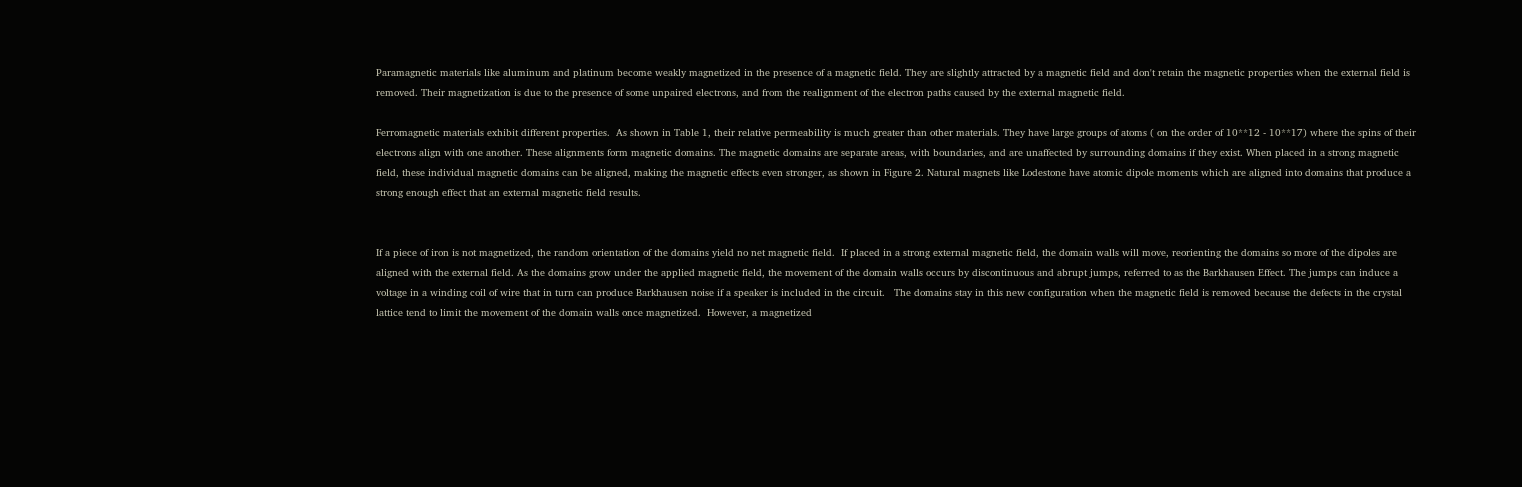Paramagnetic materials like aluminum and platinum become weakly magnetized in the presence of a magnetic field. They are slightly attracted by a magnetic field and don't retain the magnetic properties when the external field is removed. Their magnetization is due to the presence of some unpaired electrons, and from the realignment of the electron paths caused by the external magnetic field.

Ferromagnetic materials exhibit different properties.  As shown in Table 1, their relative permeability is much greater than other materials. They have large groups of atoms ( on the order of 10**12 - 10**17) where the spins of their electrons align with one another. These alignments form magnetic domains. The magnetic domains are separate areas, with boundaries, and are unaffected by surrounding domains if they exist. When placed in a strong magnetic field, these individual magnetic domains can be aligned, making the magnetic effects even stronger, as shown in Figure 2. Natural magnets like Lodestone have atomic dipole moments which are aligned into domains that produce a strong enough effect that an external magnetic field results.


If a piece of iron is not magnetized, the random orientation of the domains yield no net magnetic field.  If placed in a strong external magnetic field, the domain walls will move, reorienting the domains so more of the dipoles are aligned with the external field. As the domains grow under the applied magnetic field, the movement of the domain walls occurs by discontinuous and abrupt jumps, referred to as the Barkhausen Effect. The jumps can induce a voltage in a winding coil of wire that in turn can produce Barkhausen noise if a speaker is included in the circuit.   The domains stay in this new configuration when the magnetic field is removed because the defects in the crystal lattice tend to limit the movement of the domain walls once magnetized.  However, a magnetized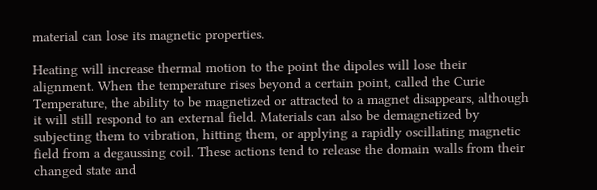material can lose its magnetic properties.

Heating will increase thermal motion to the point the dipoles will lose their alignment. When the temperature rises beyond a certain point, called the Curie Temperature, the ability to be magnetized or attracted to a magnet disappears, although it will still respond to an external field. Materials can also be demagnetized by subjecting them to vibration, hitting them, or applying a rapidly oscillating magnetic field from a degaussing coil. These actions tend to release the domain walls from their changed state and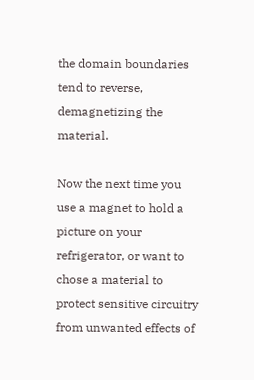the domain boundaries tend to reverse, demagnetizing the material.

Now the next time you use a magnet to hold a picture on your refrigerator, or want to chose a material to protect sensitive circuitry from unwanted effects of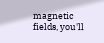magnetic fields, you'll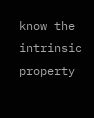know the intrinsic property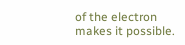of the electron makes it possible.